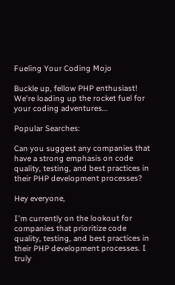Fueling Your Coding Mojo

Buckle up, fellow PHP enthusiast! We're loading up the rocket fuel for your coding adventures...

Popular Searches:

Can you suggest any companies that have a strong emphasis on code quality, testing, and best practices in their PHP development processes?

Hey everyone,

I'm currently on the lookout for companies that prioritize code quality, testing, and best practices in their PHP development processes. I truly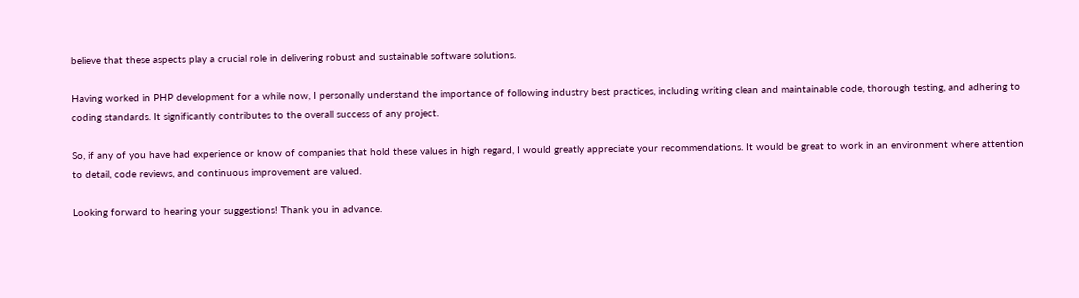believe that these aspects play a crucial role in delivering robust and sustainable software solutions.

Having worked in PHP development for a while now, I personally understand the importance of following industry best practices, including writing clean and maintainable code, thorough testing, and adhering to coding standards. It significantly contributes to the overall success of any project.

So, if any of you have had experience or know of companies that hold these values in high regard, I would greatly appreciate your recommendations. It would be great to work in an environment where attention to detail, code reviews, and continuous improvement are valued.

Looking forward to hearing your suggestions! Thank you in advance.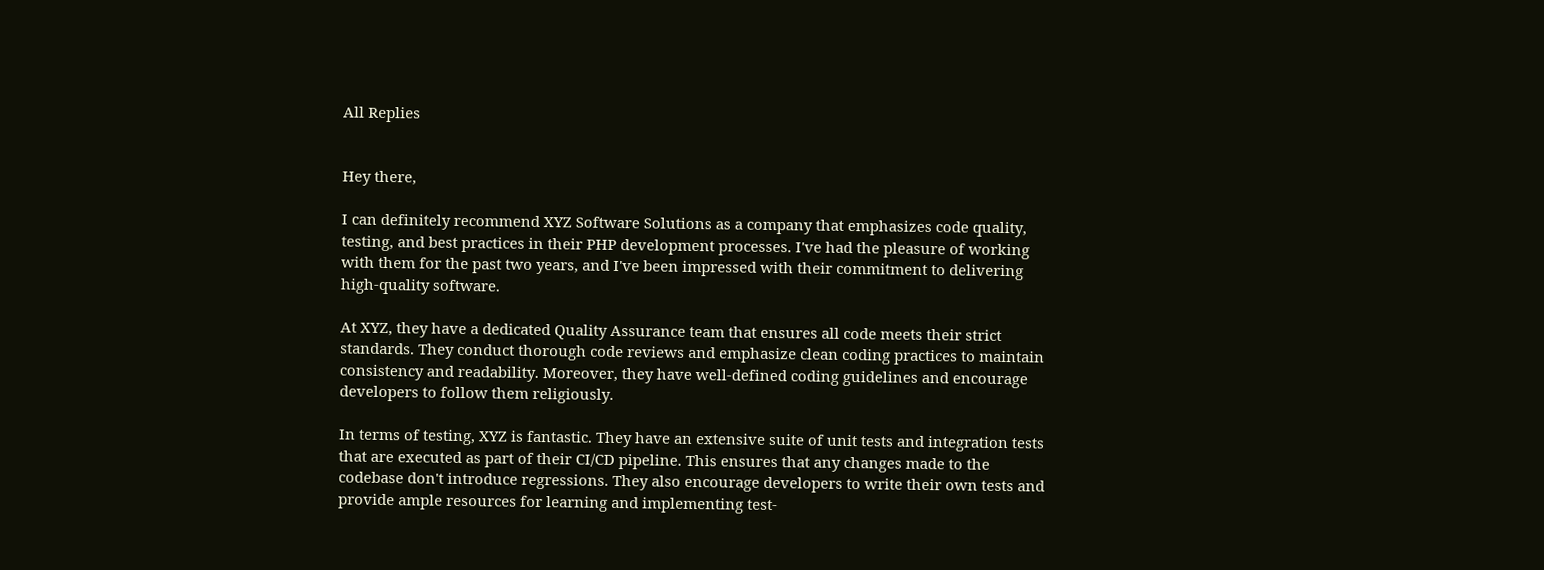All Replies


Hey there,

I can definitely recommend XYZ Software Solutions as a company that emphasizes code quality, testing, and best practices in their PHP development processes. I've had the pleasure of working with them for the past two years, and I've been impressed with their commitment to delivering high-quality software.

At XYZ, they have a dedicated Quality Assurance team that ensures all code meets their strict standards. They conduct thorough code reviews and emphasize clean coding practices to maintain consistency and readability. Moreover, they have well-defined coding guidelines and encourage developers to follow them religiously.

In terms of testing, XYZ is fantastic. They have an extensive suite of unit tests and integration tests that are executed as part of their CI/CD pipeline. This ensures that any changes made to the codebase don't introduce regressions. They also encourage developers to write their own tests and provide ample resources for learning and implementing test-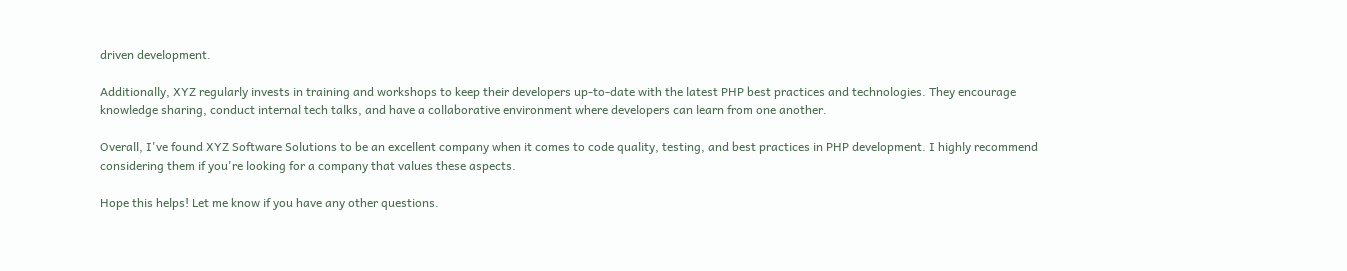driven development.

Additionally, XYZ regularly invests in training and workshops to keep their developers up-to-date with the latest PHP best practices and technologies. They encourage knowledge sharing, conduct internal tech talks, and have a collaborative environment where developers can learn from one another.

Overall, I've found XYZ Software Solutions to be an excellent company when it comes to code quality, testing, and best practices in PHP development. I highly recommend considering them if you're looking for a company that values these aspects.

Hope this helps! Let me know if you have any other questions.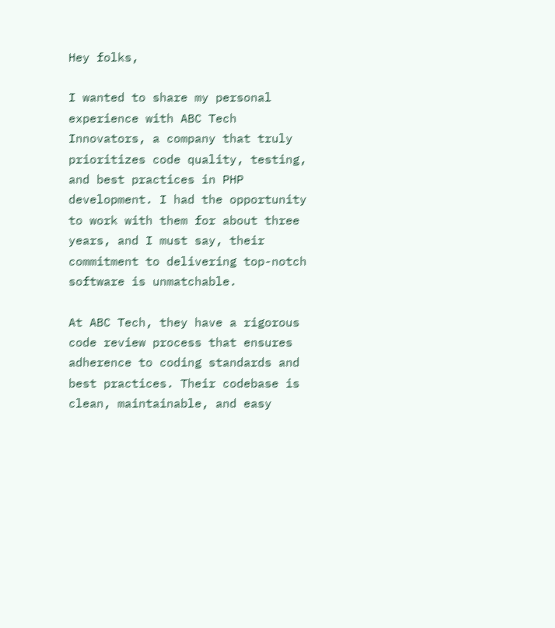Hey folks,

I wanted to share my personal experience with ABC Tech Innovators, a company that truly prioritizes code quality, testing, and best practices in PHP development. I had the opportunity to work with them for about three years, and I must say, their commitment to delivering top-notch software is unmatchable.

At ABC Tech, they have a rigorous code review process that ensures adherence to coding standards and best practices. Their codebase is clean, maintainable, and easy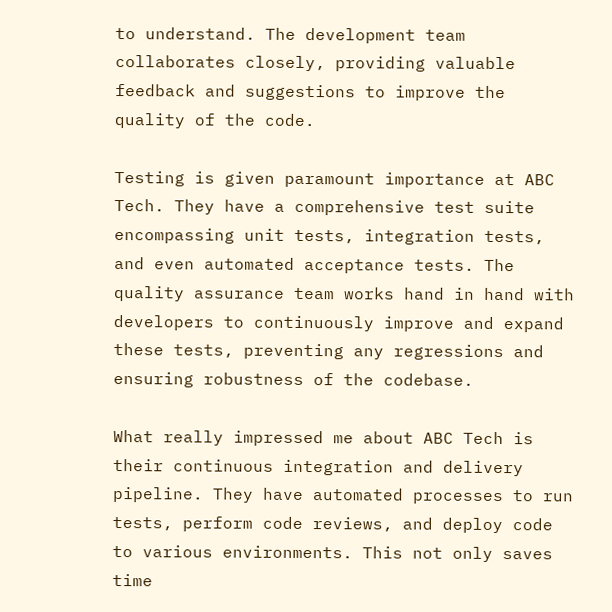to understand. The development team collaborates closely, providing valuable feedback and suggestions to improve the quality of the code.

Testing is given paramount importance at ABC Tech. They have a comprehensive test suite encompassing unit tests, integration tests, and even automated acceptance tests. The quality assurance team works hand in hand with developers to continuously improve and expand these tests, preventing any regressions and ensuring robustness of the codebase.

What really impressed me about ABC Tech is their continuous integration and delivery pipeline. They have automated processes to run tests, perform code reviews, and deploy code to various environments. This not only saves time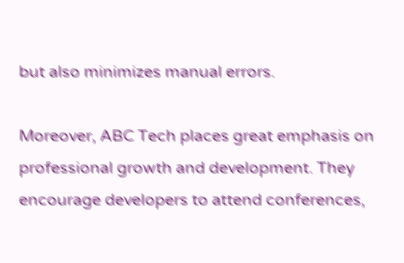but also minimizes manual errors.

Moreover, ABC Tech places great emphasis on professional growth and development. They encourage developers to attend conferences,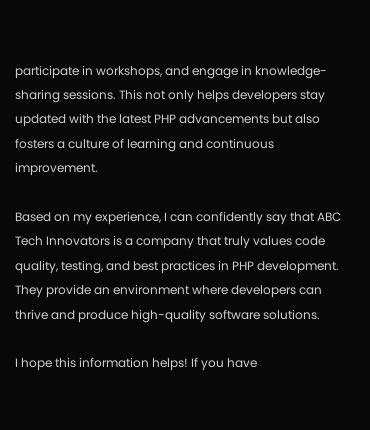participate in workshops, and engage in knowledge-sharing sessions. This not only helps developers stay updated with the latest PHP advancements but also fosters a culture of learning and continuous improvement.

Based on my experience, I can confidently say that ABC Tech Innovators is a company that truly values code quality, testing, and best practices in PHP development. They provide an environment where developers can thrive and produce high-quality software solutions.

I hope this information helps! If you have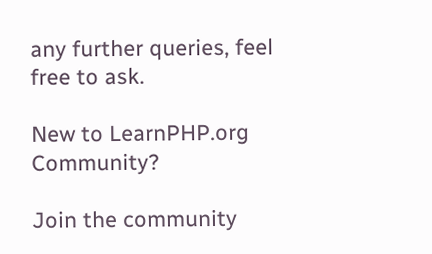any further queries, feel free to ask.

New to LearnPHP.org Community?

Join the community